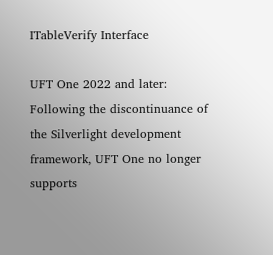ITableVerify Interface

UFT One 2022 and later: Following the discontinuance of the Silverlight development framework, UFT One no longer supports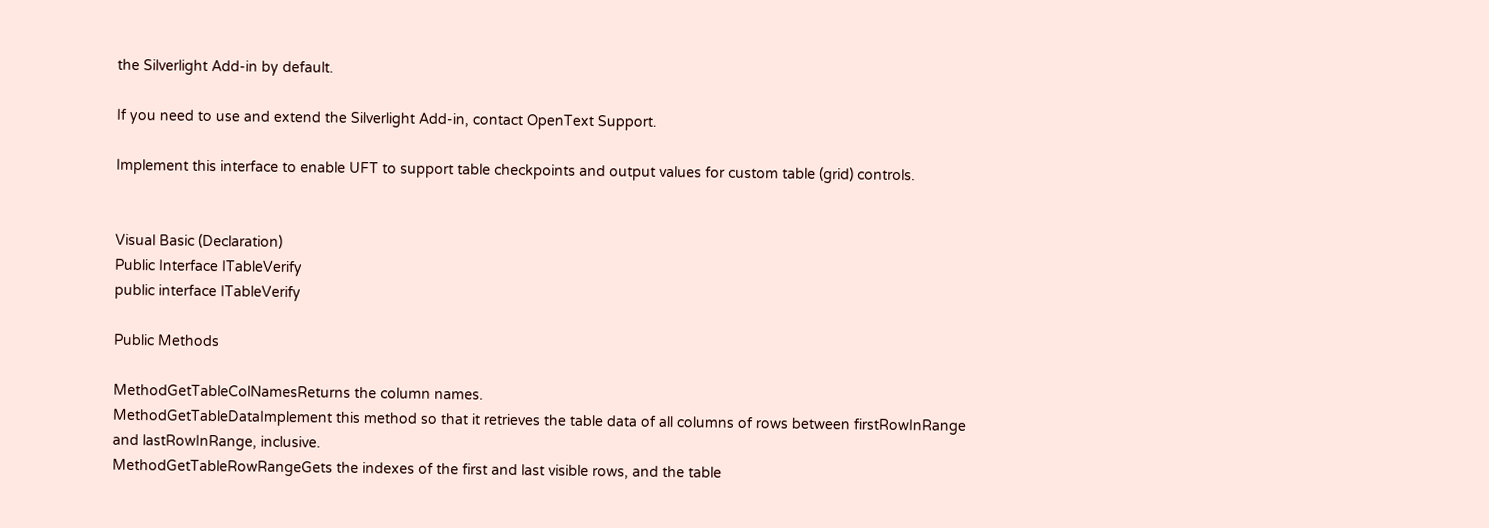the Silverlight Add-in by default.

If you need to use and extend the Silverlight Add-in, contact OpenText Support.

Implement this interface to enable UFT to support table checkpoints and output values for custom table (grid) controls.


Visual Basic (Declaration)
Public Interface ITableVerify
public interface ITableVerify

Public Methods

MethodGetTableColNamesReturns the column names.
MethodGetTableDataImplement this method so that it retrieves the table data of all columns of rows between firstRowInRange and lastRowInRange, inclusive.
MethodGetTableRowRangeGets the indexes of the first and last visible rows, and the table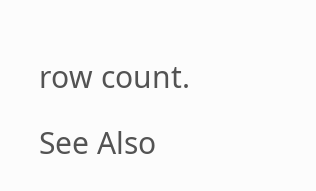row count.

See Also